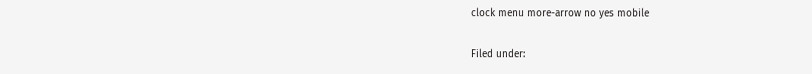clock menu more-arrow no yes mobile

Filed under: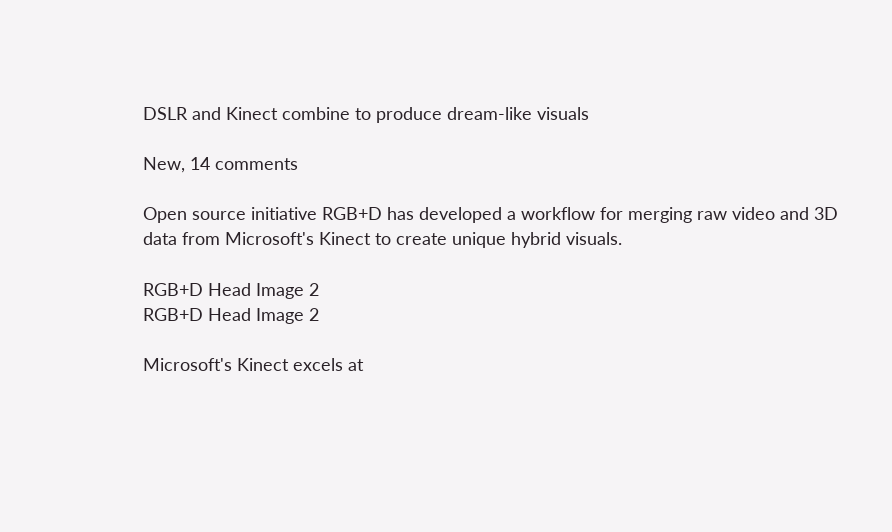DSLR and Kinect combine to produce dream-like visuals

New, 14 comments

Open source initiative RGB+D has developed a workflow for merging raw video and 3D data from Microsoft's Kinect to create unique hybrid visuals.

RGB+D Head Image 2
RGB+D Head Image 2

Microsoft's Kinect excels at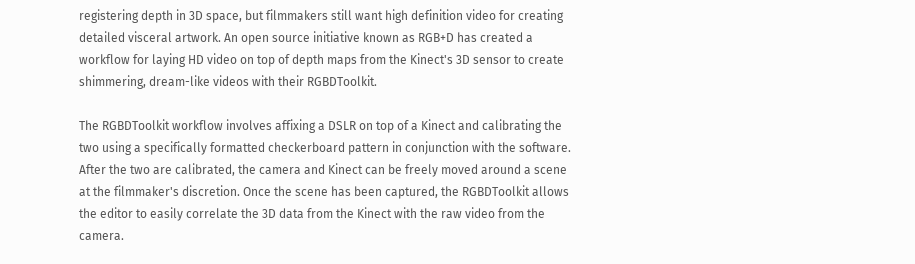registering depth in 3D space, but filmmakers still want high definition video for creating detailed visceral artwork. An open source initiative known as RGB+D has created a workflow for laying HD video on top of depth maps from the Kinect's 3D sensor to create shimmering, dream-like videos with their RGBDToolkit.

The RGBDToolkit workflow involves affixing a DSLR on top of a Kinect and calibrating the two using a specifically formatted checkerboard pattern in conjunction with the software. After the two are calibrated, the camera and Kinect can be freely moved around a scene at the filmmaker's discretion. Once the scene has been captured, the RGBDToolkit allows the editor to easily correlate the 3D data from the Kinect with the raw video from the camera.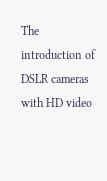The introduction of DSLR cameras with HD video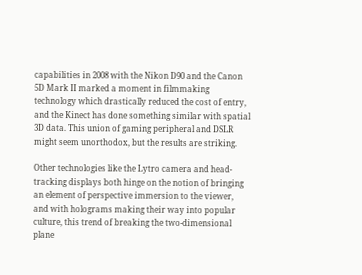capabilities in 2008 with the Nikon D90 and the Canon 5D Mark II marked a moment in filmmaking technology which drastically reduced the cost of entry, and the Kinect has done something similar with spatial 3D data. This union of gaming peripheral and DSLR might seem unorthodox, but the results are striking.

Other technologies like the Lytro camera and head-tracking displays both hinge on the notion of bringing an element of perspective immersion to the viewer, and with holograms making their way into popular culture, this trend of breaking the two-dimensional plane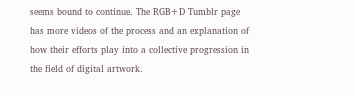seems bound to continue. The RGB+D Tumblr page has more videos of the process and an explanation of how their efforts play into a collective progression in the field of digital artwork.